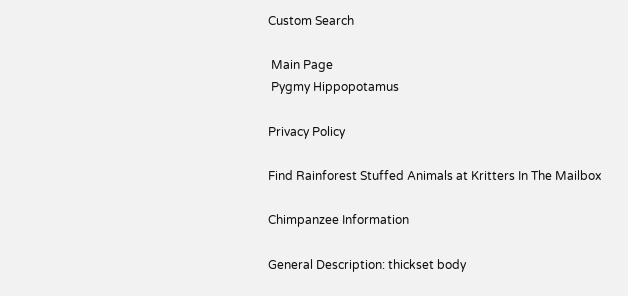Custom Search

 Main Page
 Pygmy Hippopotamus

Privacy Policy

Find Rainforest Stuffed Animals at Kritters In The Mailbox

Chimpanzee Information

General Description: thickset body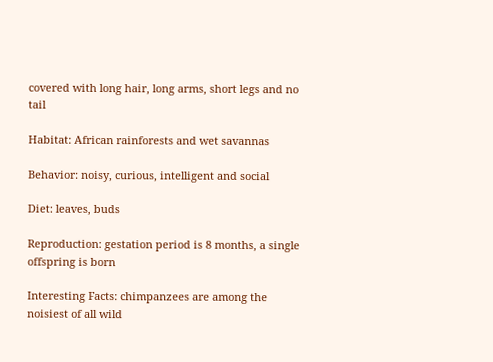covered with long hair, long arms, short legs and no tail

Habitat: African rainforests and wet savannas

Behavior: noisy, curious, intelligent and social

Diet: leaves, buds

Reproduction: gestation period is 8 months, a single offspring is born

Interesting Facts: chimpanzees are among the noisiest of all wild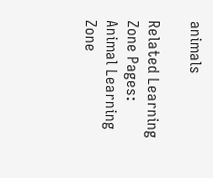animals

Related Learning Zone Pages: Animal Learning Zone